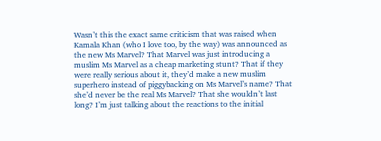Wasn’t this the exact same criticism that was raised when Kamala Khan (who I love too, by the way) was announced as the new Ms Marvel? That Marvel was just introducing a muslim Ms Marvel as a cheap marketing stunt? That if they were really serious about it, they’d make a new muslim superhero instead of piggybacking on Ms Marvel’s name? That she’d never be the real Ms Marvel? That she wouldn’t last long? I’m just talking about the reactions to the initial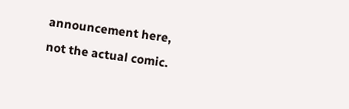announcement here, not the actual comic.